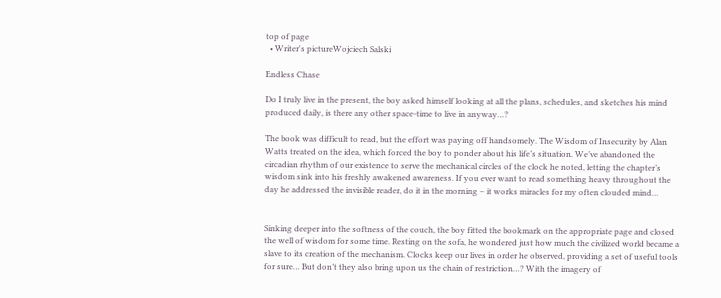top of page
  • Writer's pictureWojciech Salski

Endless Chase

Do I truly live in the present, the boy asked himself looking at all the plans, schedules, and sketches his mind produced daily, is there any other space-time to live in anyway…?

The book was difficult to read, but the effort was paying off handsomely. The Wisdom of Insecurity by Alan Watts treated on the idea, which forced the boy to ponder about his life’s situation. We’ve abandoned the circadian rhythm of our existence to serve the mechanical circles of the clock he noted, letting the chapter’s wisdom sink into his freshly awakened awareness. If you ever want to read something heavy throughout the day he addressed the invisible reader, do it in the morning – it works miracles for my often clouded mind…


Sinking deeper into the softness of the couch, the boy fitted the bookmark on the appropriate page and closed the well of wisdom for some time. Resting on the sofa, he wondered just how much the civilized world became a slave to its creation of the mechanism. Clocks keep our lives in order he observed, providing a set of useful tools for sure… But don’t they also bring upon us the chain of restriction…? With the imagery of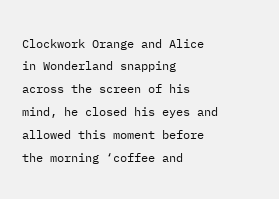Clockwork Orange and Alice in Wonderland snapping across the screen of his mind, he closed his eyes and allowed this moment before the morning ‘coffee and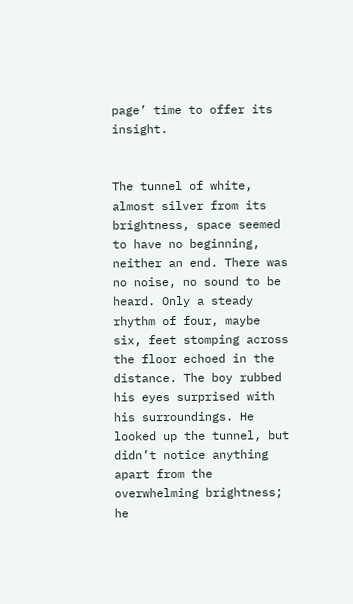page’ time to offer its insight.


The tunnel of white, almost silver from its brightness, space seemed to have no beginning, neither an end. There was no noise, no sound to be heard. Only a steady rhythm of four, maybe six, feet stomping across the floor echoed in the distance. The boy rubbed his eyes surprised with his surroundings. He looked up the tunnel, but didn’t notice anything apart from the overwhelming brightness; he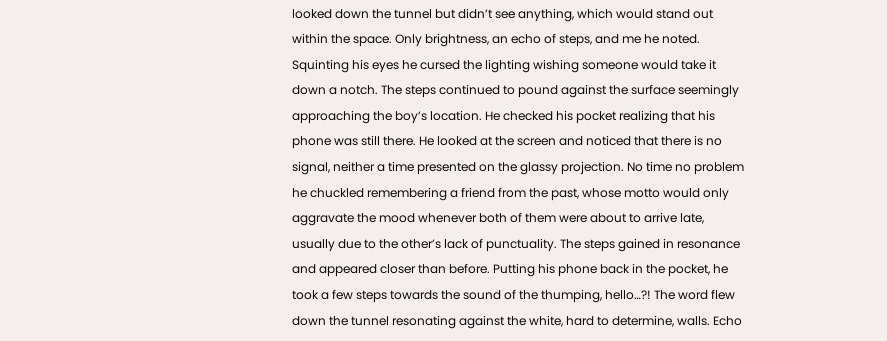looked down the tunnel but didn’t see anything, which would stand out within the space. Only brightness, an echo of steps, and me he noted. Squinting his eyes he cursed the lighting wishing someone would take it down a notch. The steps continued to pound against the surface seemingly approaching the boy’s location. He checked his pocket realizing that his phone was still there. He looked at the screen and noticed that there is no signal, neither a time presented on the glassy projection. No time no problem he chuckled remembering a friend from the past, whose motto would only aggravate the mood whenever both of them were about to arrive late, usually due to the other’s lack of punctuality. The steps gained in resonance and appeared closer than before. Putting his phone back in the pocket, he took a few steps towards the sound of the thumping, hello…?! The word flew down the tunnel resonating against the white, hard to determine, walls. Echo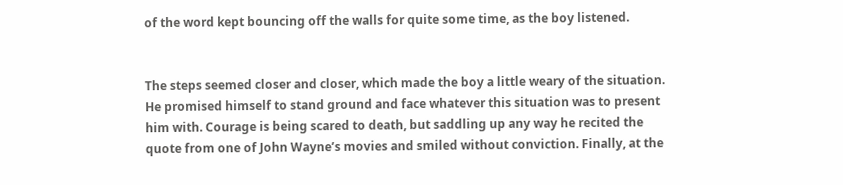of the word kept bouncing off the walls for quite some time, as the boy listened.


The steps seemed closer and closer, which made the boy a little weary of the situation. He promised himself to stand ground and face whatever this situation was to present him with. Courage is being scared to death, but saddling up any way he recited the quote from one of John Wayne’s movies and smiled without conviction. Finally, at the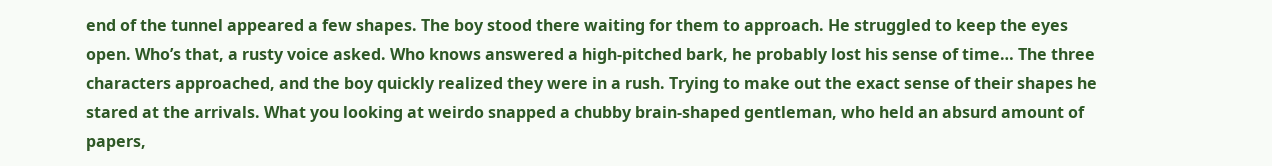end of the tunnel appeared a few shapes. The boy stood there waiting for them to approach. He struggled to keep the eyes open. Who’s that, a rusty voice asked. Who knows answered a high-pitched bark, he probably lost his sense of time… The three characters approached, and the boy quickly realized they were in a rush. Trying to make out the exact sense of their shapes he stared at the arrivals. What you looking at weirdo snapped a chubby brain-shaped gentleman, who held an absurd amount of papers,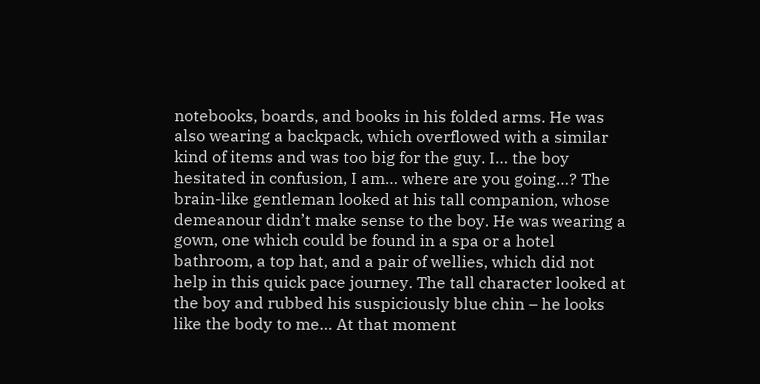notebooks, boards, and books in his folded arms. He was also wearing a backpack, which overflowed with a similar kind of items and was too big for the guy. I… the boy hesitated in confusion, I am… where are you going…? The brain-like gentleman looked at his tall companion, whose demeanour didn’t make sense to the boy. He was wearing a gown, one which could be found in a spa or a hotel bathroom, a top hat, and a pair of wellies, which did not help in this quick pace journey. The tall character looked at the boy and rubbed his suspiciously blue chin – he looks like the body to me… At that moment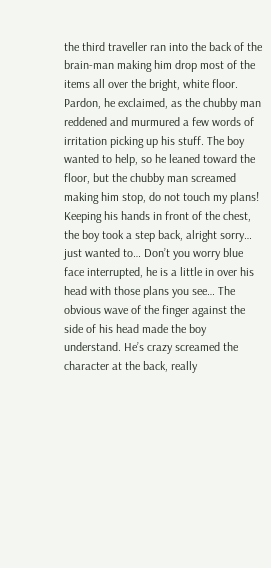the third traveller ran into the back of the brain-man making him drop most of the items all over the bright, white floor. Pardon, he exclaimed, as the chubby man reddened and murmured a few words of irritation picking up his stuff. The boy wanted to help, so he leaned toward the floor, but the chubby man screamed making him stop, do not touch my plans! Keeping his hands in front of the chest, the boy took a step back, alright sorry… just wanted to… Don’t you worry blue face interrupted, he is a little in over his head with those plans you see… The obvious wave of the finger against the side of his head made the boy understand. He’s crazy screamed the character at the back, really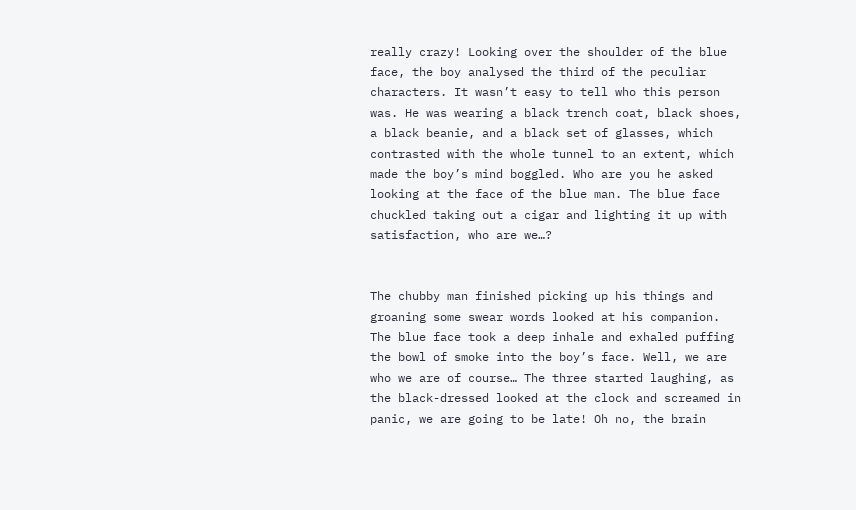really crazy! Looking over the shoulder of the blue face, the boy analysed the third of the peculiar characters. It wasn’t easy to tell who this person was. He was wearing a black trench coat, black shoes, a black beanie, and a black set of glasses, which contrasted with the whole tunnel to an extent, which made the boy’s mind boggled. Who are you he asked looking at the face of the blue man. The blue face chuckled taking out a cigar and lighting it up with satisfaction, who are we…?


The chubby man finished picking up his things and groaning some swear words looked at his companion. The blue face took a deep inhale and exhaled puffing the bowl of smoke into the boy’s face. Well, we are who we are of course… The three started laughing, as the black-dressed looked at the clock and screamed in panic, we are going to be late! Oh no, the brain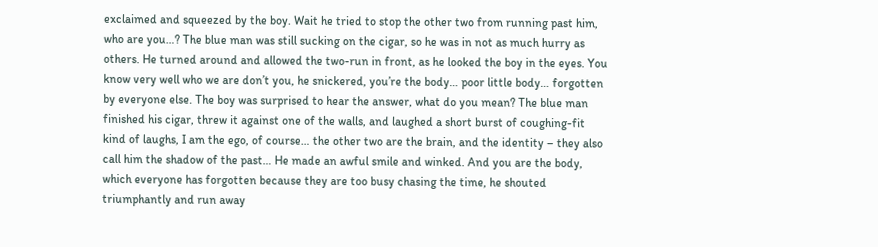exclaimed and squeezed by the boy. Wait he tried to stop the other two from running past him, who are you…? The blue man was still sucking on the cigar, so he was in not as much hurry as others. He turned around and allowed the two-run in front, as he looked the boy in the eyes. You know very well who we are don’t you, he snickered, you’re the body… poor little body… forgotten by everyone else. The boy was surprised to hear the answer, what do you mean? The blue man finished his cigar, threw it against one of the walls, and laughed a short burst of coughing-fit kind of laughs, I am the ego, of course… the other two are the brain, and the identity – they also call him the shadow of the past… He made an awful smile and winked. And you are the body, which everyone has forgotten because they are too busy chasing the time, he shouted triumphantly and run away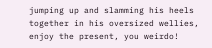jumping up and slamming his heels together in his oversized wellies, enjoy the present, you weirdo!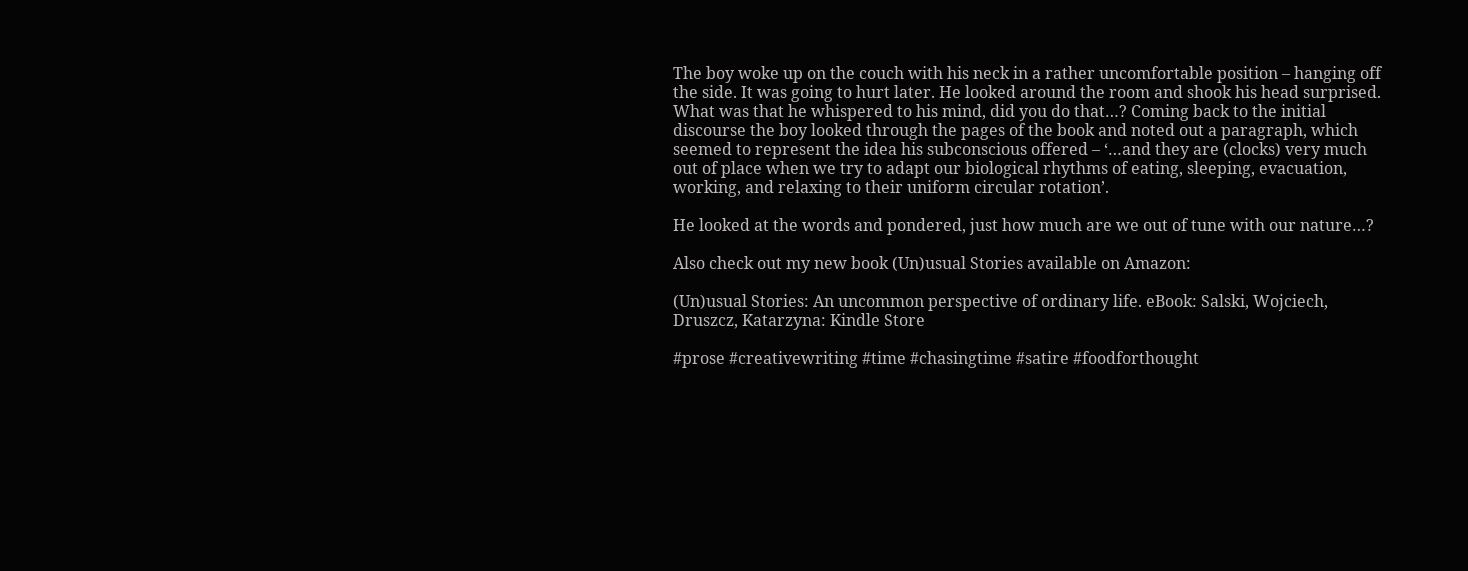The boy woke up on the couch with his neck in a rather uncomfortable position – hanging off the side. It was going to hurt later. He looked around the room and shook his head surprised. What was that he whispered to his mind, did you do that…? Coming back to the initial discourse the boy looked through the pages of the book and noted out a paragraph, which seemed to represent the idea his subconscious offered – ‘…and they are (clocks) very much out of place when we try to adapt our biological rhythms of eating, sleeping, evacuation, working, and relaxing to their uniform circular rotation’.

He looked at the words and pondered, just how much are we out of tune with our nature…?

Also check out my new book (Un)usual Stories available on Amazon:

(Un)usual Stories: An uncommon perspective of ordinary life. eBook: Salski, Wojciech, Druszcz, Katarzyna: Kindle Store

#prose #creativewriting #time #chasingtime #satire #foodforthought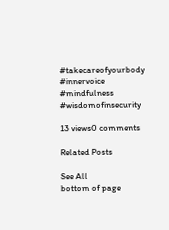#takecareofyourbody #innervoice #mindfulness #wisdomofinsecurity

13 views0 comments

Related Posts

See All
bottom of page